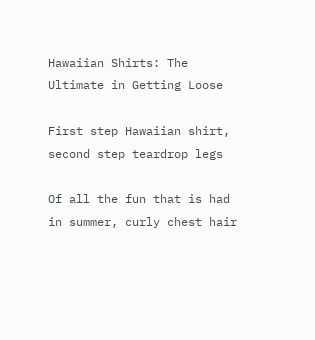Hawaiian Shirts: The Ultimate in Getting Loose

First step Hawaiian shirt, second step teardrop legs

Of all the fun that is had in summer, curly chest hair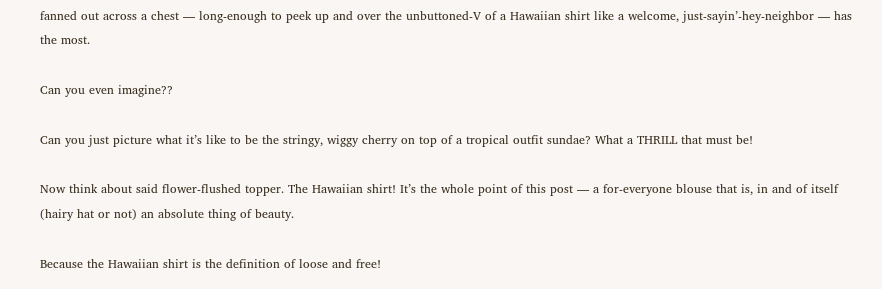fanned out across a chest — long-enough to peek up and over the unbuttoned-V of a Hawaiian shirt like a welcome, just-sayin’-hey-neighbor — has the most.

Can you even imagine??

Can you just picture what it’s like to be the stringy, wiggy cherry on top of a tropical outfit sundae? What a THRILL that must be!

Now think about said flower-flushed topper. The Hawaiian shirt! It’s the whole point of this post — a for-everyone blouse that is, in and of itself (hairy hat or not) an absolute thing of beauty.

Because the Hawaiian shirt is the definition of loose and free!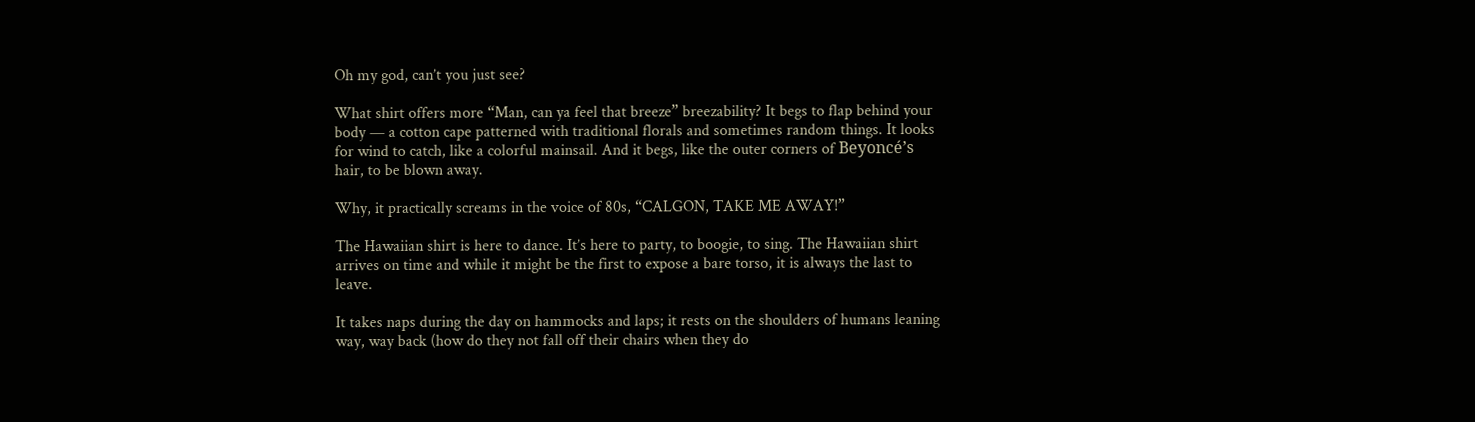Oh my god, can’t you just see?

What shirt offers more “Man, can ya feel that breeze” breezability? It begs to flap behind your body — a cotton cape patterned with traditional florals and sometimes random things. It looks for wind to catch, like a colorful mainsail. And it begs, like the outer corners of Beyoncé’s hair, to be blown away.

Why, it practically screams in the voice of 80s, “CALGON, TAKE ME AWAY!”

The Hawaiian shirt is here to dance. It’s here to party, to boogie, to sing. The Hawaiian shirt arrives on time and while it might be the first to expose a bare torso, it is always the last to leave.

It takes naps during the day on hammocks and laps; it rests on the shoulders of humans leaning way, way back (how do they not fall off their chairs when they do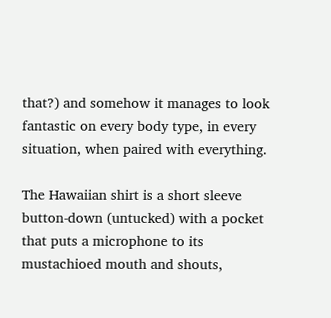that?) and somehow it manages to look fantastic on every body type, in every situation, when paired with everything.

The Hawaiian shirt is a short sleeve button-down (untucked) with a pocket that puts a microphone to its mustachioed mouth and shouts,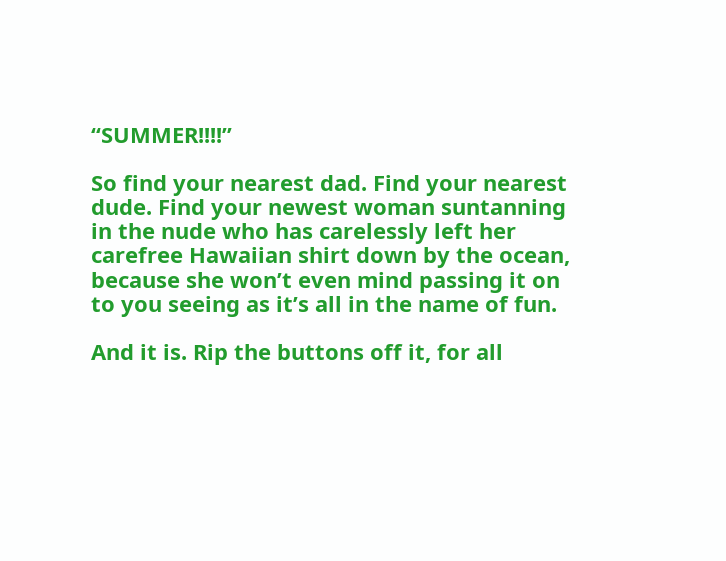“SUMMER!!!!”

So find your nearest dad. Find your nearest dude. Find your newest woman suntanning in the nude who has carelessly left her carefree Hawaiian shirt down by the ocean, because she won’t even mind passing it on to you seeing as it’s all in the name of fun.

And it is. Rip the buttons off it, for all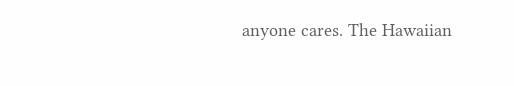anyone cares. The Hawaiian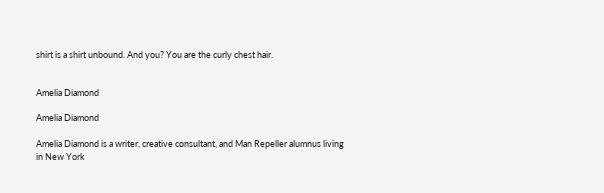shirt is a shirt unbound. And you? You are the curly chest hair.


Amelia Diamond

Amelia Diamond

Amelia Diamond is a writer, creative consultant, and Man Repeller alumnus living in New York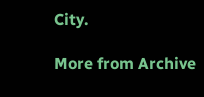City.

More from Archive